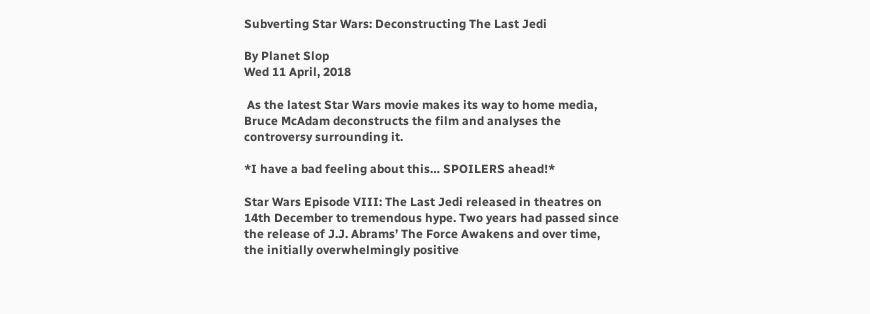Subverting Star Wars: Deconstructing The Last Jedi

By Planet Slop
Wed 11 April, 2018

 As the latest Star Wars movie makes its way to home media, Bruce McAdam deconstructs the film and analyses the controversy surrounding it.

*I have a bad feeling about this… SPOILERS ahead!*

Star Wars Episode VIII: The Last Jedi released in theatres on 14th December to tremendous hype. Two years had passed since the release of J.J. Abrams’ The Force Awakens and over time, the initially overwhelmingly positive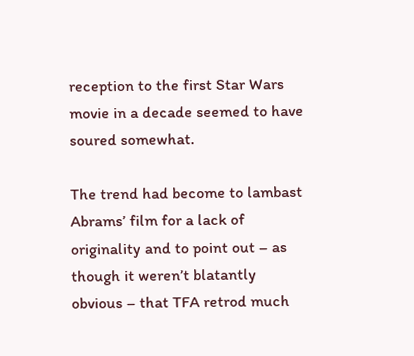reception to the first Star Wars movie in a decade seemed to have soured somewhat.

The trend had become to lambast Abrams’ film for a lack of originality and to point out – as though it weren’t blatantly obvious – that TFA retrod much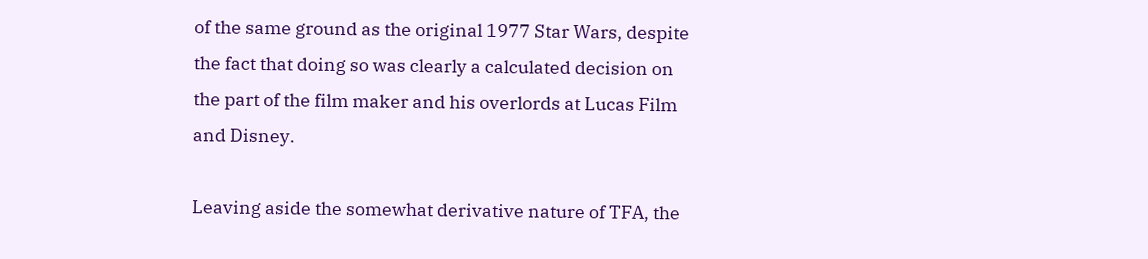of the same ground as the original 1977 Star Wars, despite the fact that doing so was clearly a calculated decision on the part of the film maker and his overlords at Lucas Film and Disney.

Leaving aside the somewhat derivative nature of TFA, the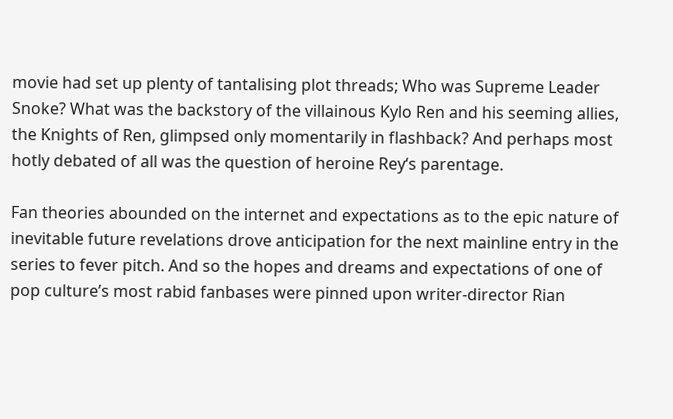movie had set up plenty of tantalising plot threads; Who was Supreme Leader Snoke? What was the backstory of the villainous Kylo Ren and his seeming allies, the Knights of Ren, glimpsed only momentarily in flashback? And perhaps most hotly debated of all was the question of heroine Rey‘s parentage.

Fan theories abounded on the internet and expectations as to the epic nature of inevitable future revelations drove anticipation for the next mainline entry in the series to fever pitch. And so the hopes and dreams and expectations of one of pop culture’s most rabid fanbases were pinned upon writer-director Rian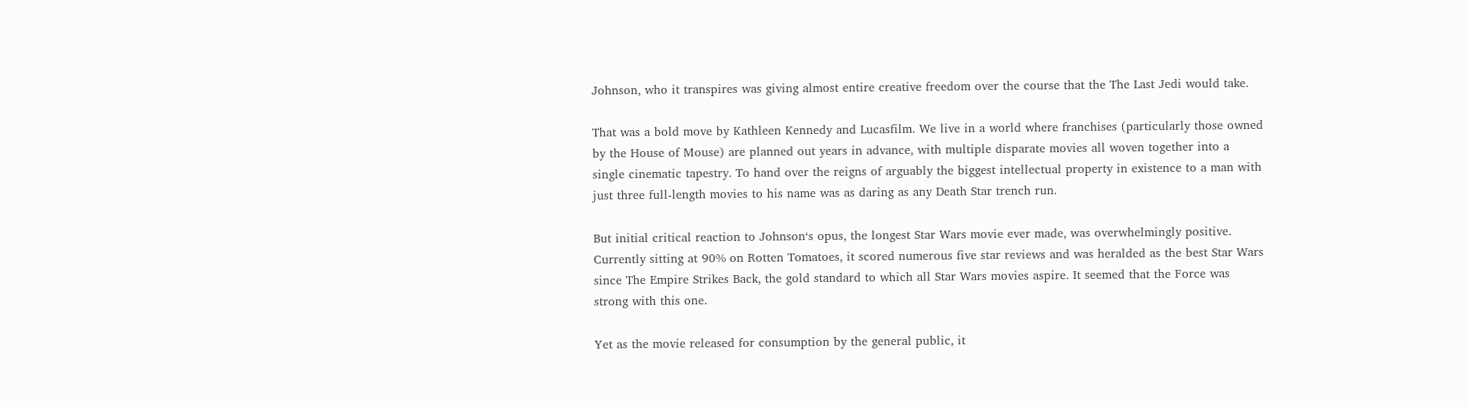Johnson, who it transpires was giving almost entire creative freedom over the course that the The Last Jedi would take.

That was a bold move by Kathleen Kennedy and Lucasfilm. We live in a world where franchises (particularly those owned by the House of Mouse) are planned out years in advance, with multiple disparate movies all woven together into a single cinematic tapestry. To hand over the reigns of arguably the biggest intellectual property in existence to a man with just three full-length movies to his name was as daring as any Death Star trench run.

But initial critical reaction to Johnson‘s opus, the longest Star Wars movie ever made, was overwhelmingly positive. Currently sitting at 90% on Rotten Tomatoes, it scored numerous five star reviews and was heralded as the best Star Wars since The Empire Strikes Back, the gold standard to which all Star Wars movies aspire. It seemed that the Force was strong with this one.

Yet as the movie released for consumption by the general public, it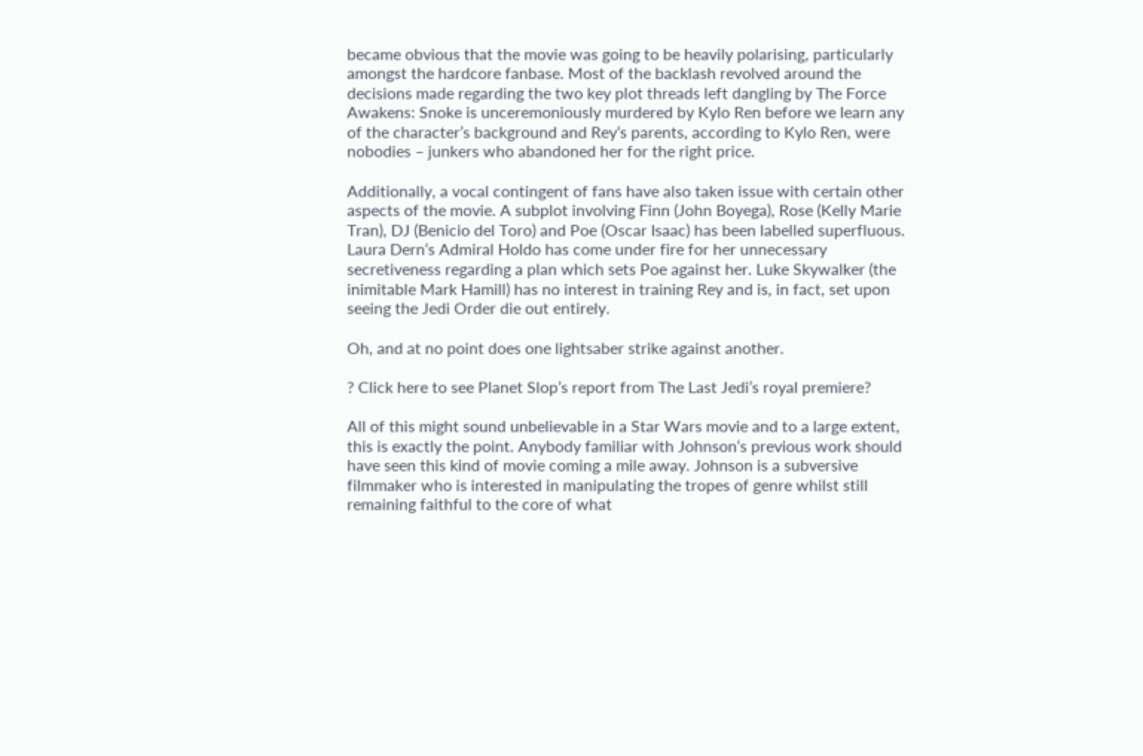became obvious that the movie was going to be heavily polarising, particularly amongst the hardcore fanbase. Most of the backlash revolved around the decisions made regarding the two key plot threads left dangling by The Force Awakens: Snoke is unceremoniously murdered by Kylo Ren before we learn any of the character’s background and Rey‘s parents, according to Kylo Ren, were nobodies – junkers who abandoned her for the right price.

Additionally, a vocal contingent of fans have also taken issue with certain other aspects of the movie. A subplot involving Finn (John Boyega), Rose (Kelly Marie Tran), DJ (Benicio del Toro) and Poe (Oscar Isaac) has been labelled superfluous. Laura Dern‘s Admiral Holdo has come under fire for her unnecessary secretiveness regarding a plan which sets Poe against her. Luke Skywalker (the inimitable Mark Hamill) has no interest in training Rey and is, in fact, set upon seeing the Jedi Order die out entirely.

Oh, and at no point does one lightsaber strike against another.

? Click here to see Planet Slop’s report from The Last Jedi’s royal premiere?

All of this might sound unbelievable in a Star Wars movie and to a large extent, this is exactly the point. Anybody familiar with Johnson‘s previous work should have seen this kind of movie coming a mile away. Johnson is a subversive filmmaker who is interested in manipulating the tropes of genre whilst still remaining faithful to the core of what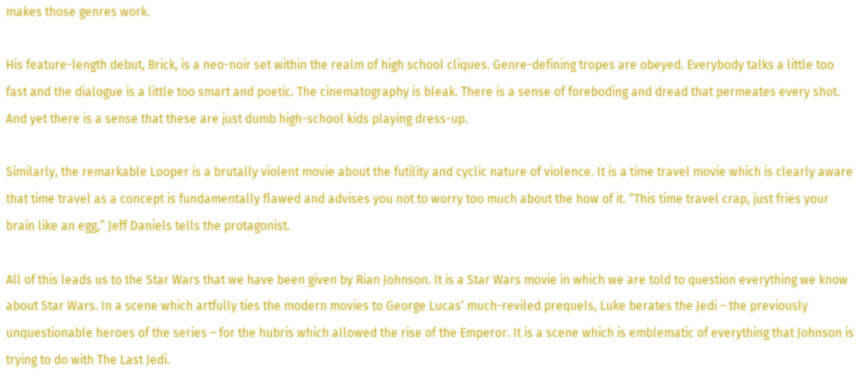makes those genres work.

His feature-length debut, Brick, is a neo-noir set within the realm of high school cliques. Genre-defining tropes are obeyed. Everybody talks a little too fast and the dialogue is a little too smart and poetic. The cinematography is bleak. There is a sense of foreboding and dread that permeates every shot. And yet there is a sense that these are just dumb high-school kids playing dress-up.

Similarly, the remarkable Looper is a brutally violent movie about the futility and cyclic nature of violence. It is a time travel movie which is clearly aware that time travel as a concept is fundamentally flawed and advises you not to worry too much about the how of it. “This time travel crap, just fries your brain like an egg,” Jeff Daniels tells the protagonist.

All of this leads us to the Star Wars that we have been given by Rian Johnson. It is a Star Wars movie in which we are told to question everything we know about Star Wars. In a scene which artfully ties the modern movies to George Lucas‘ much-reviled prequels, Luke berates the Jedi – the previously unquestionable heroes of the series – for the hubris which allowed the rise of the Emperor. It is a scene which is emblematic of everything that Johnson is trying to do with The Last Jedi.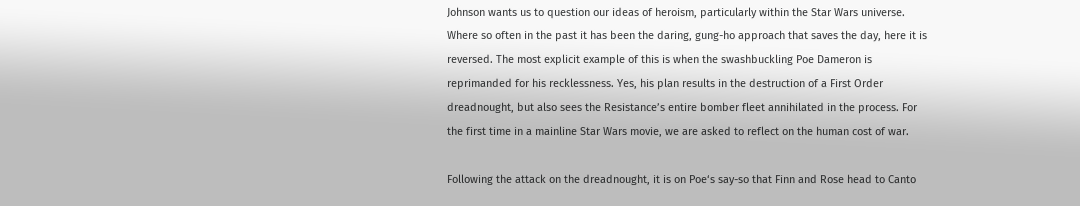Johnson wants us to question our ideas of heroism, particularly within the Star Wars universe. Where so often in the past it has been the daring, gung-ho approach that saves the day, here it is reversed. The most explicit example of this is when the swashbuckling Poe Dameron is reprimanded for his recklessness. Yes, his plan results in the destruction of a First Order dreadnought, but also sees the Resistance’s entire bomber fleet annihilated in the process. For the first time in a mainline Star Wars movie, we are asked to reflect on the human cost of war.

Following the attack on the dreadnought, it is on Poe‘s say-so that Finn and Rose head to Canto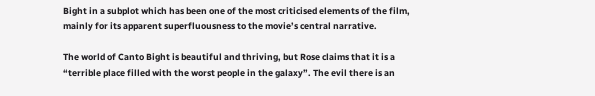Bight in a subplot which has been one of the most criticised elements of the film, mainly for its apparent superfluousness to the movie’s central narrative.

The world of Canto Bight is beautiful and thriving, but Rose claims that it is a “terrible place filled with the worst people in the galaxy”. The evil there is an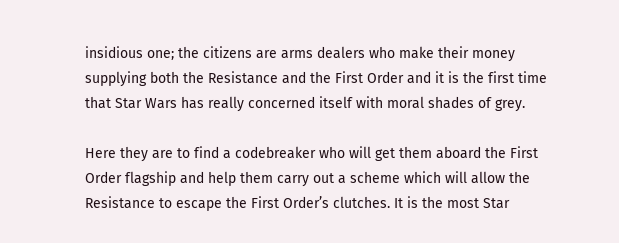insidious one; the citizens are arms dealers who make their money supplying both the Resistance and the First Order and it is the first time that Star Wars has really concerned itself with moral shades of grey.

Here they are to find a codebreaker who will get them aboard the First Order flagship and help them carry out a scheme which will allow the Resistance to escape the First Order’s clutches. It is the most Star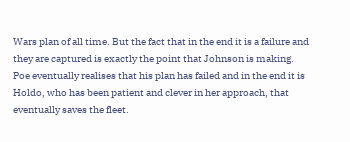Wars plan of all time. But the fact that in the end it is a failure and they are captured is exactly the point that Johnson is making. Poe eventually realises that his plan has failed and in the end it is Holdo, who has been patient and clever in her approach, that eventually saves the fleet.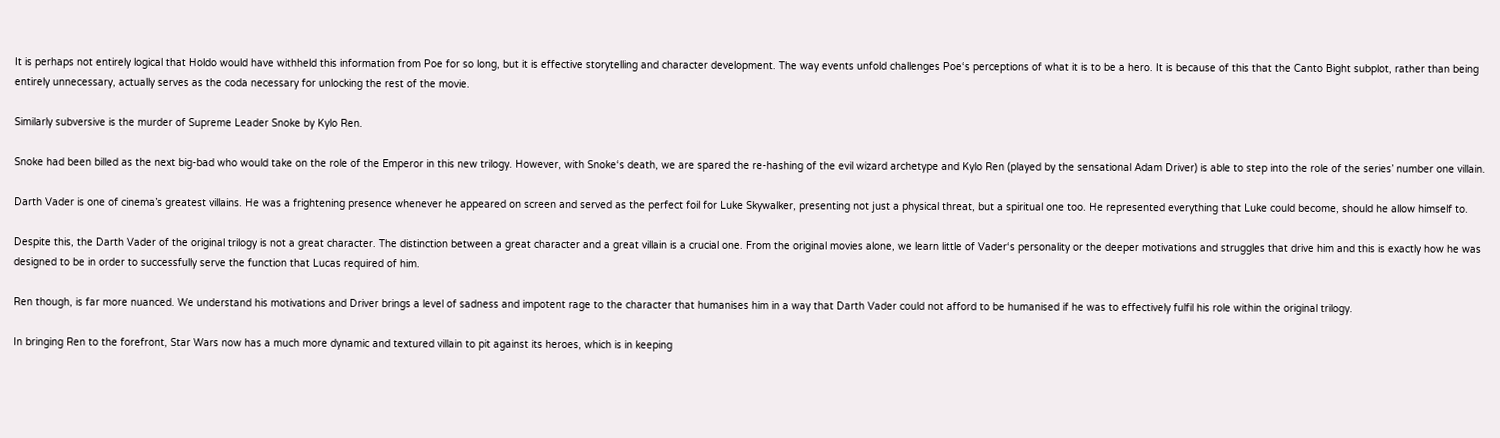It is perhaps not entirely logical that Holdo would have withheld this information from Poe for so long, but it is effective storytelling and character development. The way events unfold challenges Poe‘s perceptions of what it is to be a hero. It is because of this that the Canto Bight subplot, rather than being entirely unnecessary, actually serves as the coda necessary for unlocking the rest of the movie.

Similarly subversive is the murder of Supreme Leader Snoke by Kylo Ren.

Snoke had been billed as the next big-bad who would take on the role of the Emperor in this new trilogy. However, with Snoke‘s death, we are spared the re-hashing of the evil wizard archetype and Kylo Ren (played by the sensational Adam Driver) is able to step into the role of the series’ number one villain.

Darth Vader is one of cinema’s greatest villains. He was a frightening presence whenever he appeared on screen and served as the perfect foil for Luke Skywalker, presenting not just a physical threat, but a spiritual one too. He represented everything that Luke could become, should he allow himself to.

Despite this, the Darth Vader of the original trilogy is not a great character. The distinction between a great character and a great villain is a crucial one. From the original movies alone, we learn little of Vader‘s personality or the deeper motivations and struggles that drive him and this is exactly how he was designed to be in order to successfully serve the function that Lucas required of him.

Ren though, is far more nuanced. We understand his motivations and Driver brings a level of sadness and impotent rage to the character that humanises him in a way that Darth Vader could not afford to be humanised if he was to effectively fulfil his role within the original trilogy.

In bringing Ren to the forefront, Star Wars now has a much more dynamic and textured villain to pit against its heroes, which is in keeping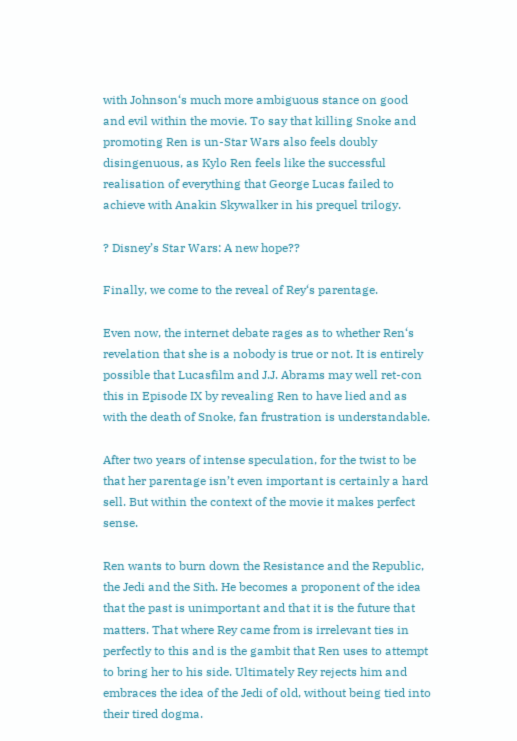with Johnson‘s much more ambiguous stance on good and evil within the movie. To say that killing Snoke and promoting Ren is un-Star Wars also feels doubly disingenuous, as Kylo Ren feels like the successful realisation of everything that George Lucas failed to achieve with Anakin Skywalker in his prequel trilogy.

? Disney’s Star Wars: A new hope??

Finally, we come to the reveal of Rey‘s parentage.

Even now, the internet debate rages as to whether Ren‘s revelation that she is a nobody is true or not. It is entirely possible that Lucasfilm and J.J. Abrams may well ret-con this in Episode IX by revealing Ren to have lied and as with the death of Snoke, fan frustration is understandable.

After two years of intense speculation, for the twist to be that her parentage isn’t even important is certainly a hard sell. But within the context of the movie it makes perfect sense.

Ren wants to burn down the Resistance and the Republic, the Jedi and the Sith. He becomes a proponent of the idea that the past is unimportant and that it is the future that matters. That where Rey came from is irrelevant ties in perfectly to this and is the gambit that Ren uses to attempt to bring her to his side. Ultimately Rey rejects him and embraces the idea of the Jedi of old, without being tied into their tired dogma.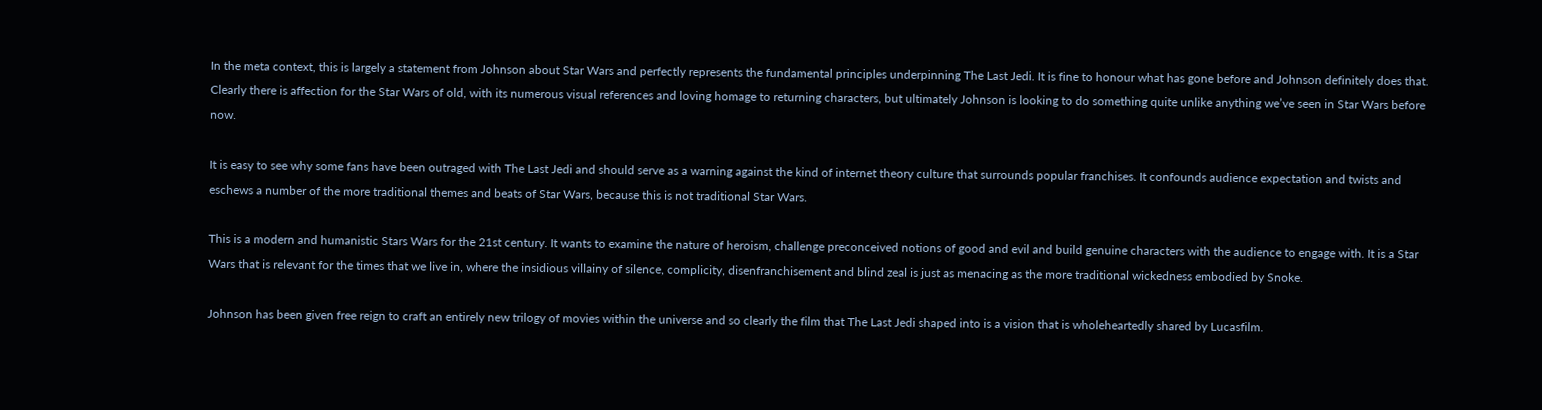In the meta context, this is largely a statement from Johnson about Star Wars and perfectly represents the fundamental principles underpinning The Last Jedi. It is fine to honour what has gone before and Johnson definitely does that. Clearly there is affection for the Star Wars of old, with its numerous visual references and loving homage to returning characters, but ultimately Johnson is looking to do something quite unlike anything we’ve seen in Star Wars before now.

It is easy to see why some fans have been outraged with The Last Jedi and should serve as a warning against the kind of internet theory culture that surrounds popular franchises. It confounds audience expectation and twists and eschews a number of the more traditional themes and beats of Star Wars, because this is not traditional Star Wars.

This is a modern and humanistic Stars Wars for the 21st century. It wants to examine the nature of heroism, challenge preconceived notions of good and evil and build genuine characters with the audience to engage with. It is a Star Wars that is relevant for the times that we live in, where the insidious villainy of silence, complicity, disenfranchisement and blind zeal is just as menacing as the more traditional wickedness embodied by Snoke.

Johnson has been given free reign to craft an entirely new trilogy of movies within the universe and so clearly the film that The Last Jedi shaped into is a vision that is wholeheartedly shared by Lucasfilm.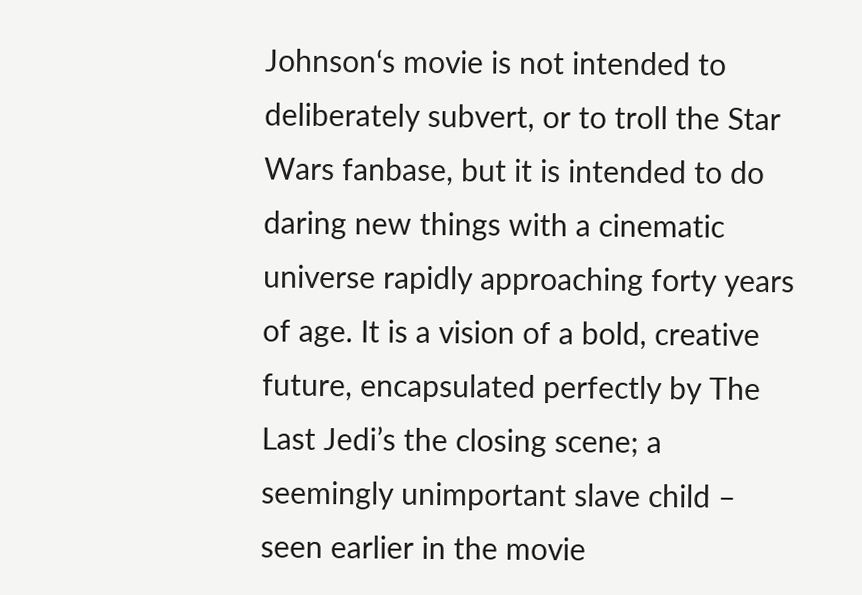Johnson‘s movie is not intended to deliberately subvert, or to troll the Star Wars fanbase, but it is intended to do daring new things with a cinematic universe rapidly approaching forty years of age. It is a vision of a bold, creative future, encapsulated perfectly by The Last Jedi’s the closing scene; a seemingly unimportant slave child – seen earlier in the movie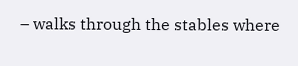– walks through the stables where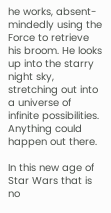he works, absent-mindedly using the Force to retrieve his broom. He looks up into the starry night sky, stretching out into a universe of infinite possibilities. Anything could happen out there.

In this new age of Star Wars that is no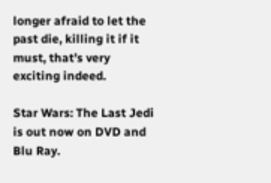longer afraid to let the past die, killing it if it must, that’s very exciting indeed.

Star Wars: The Last Jedi is out now on DVD and Blu Ray.